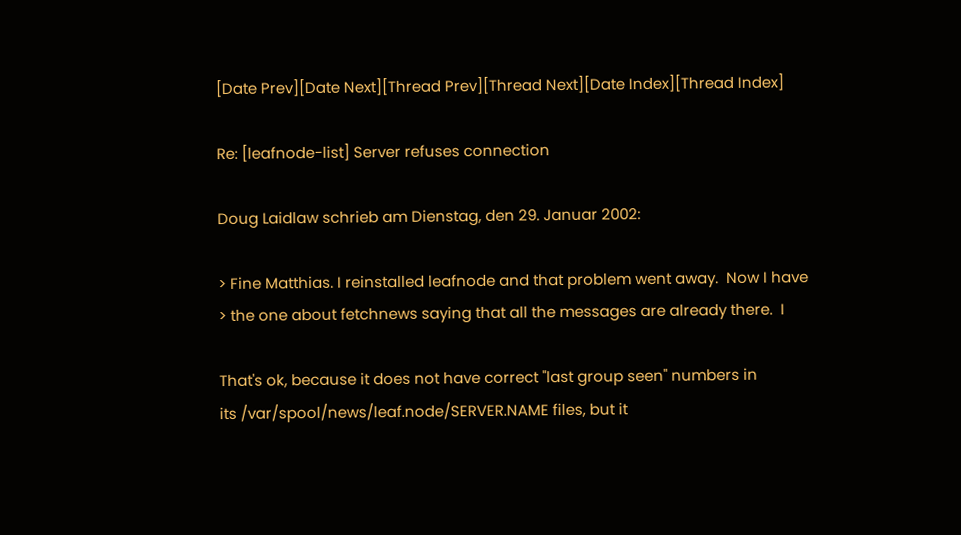[Date Prev][Date Next][Thread Prev][Thread Next][Date Index][Thread Index]

Re: [leafnode-list] Server refuses connection

Doug Laidlaw schrieb am Dienstag, den 29. Januar 2002:

> Fine Matthias. I reinstalled leafnode and that problem went away.  Now I have
> the one about fetchnews saying that all the messages are already there.  I

That's ok, because it does not have correct "last group seen" numbers in
its /var/spool/news/leaf.node/SERVER.NAME files, but it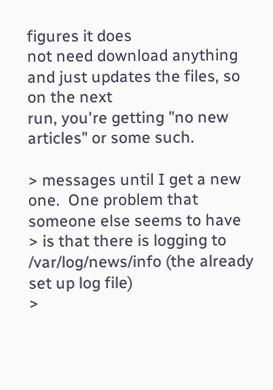figures it does
not need download anything and just updates the files, so on the next
run, you're getting "no new articles" or some such.

> messages until I get a new one.  One problem that someone else seems to have
> is that there is logging to /var/log/news/info (the already set up log file)
>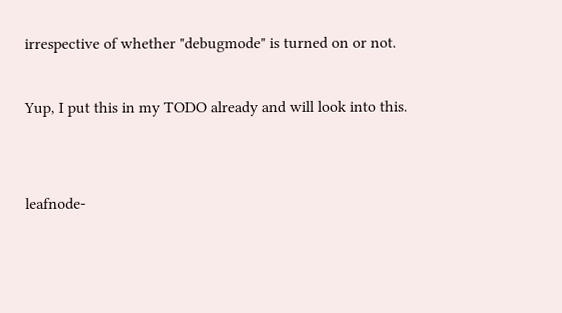irrespective of whether "debugmode" is turned on or not.

Yup, I put this in my TODO already and will look into this.


leafnode-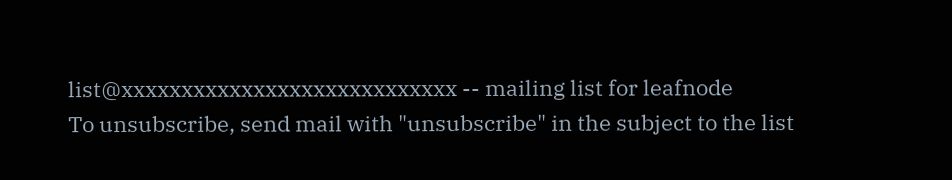list@xxxxxxxxxxxxxxxxxxxxxxxxxxxx -- mailing list for leafnode
To unsubscribe, send mail with "unsubscribe" in the subject to the list